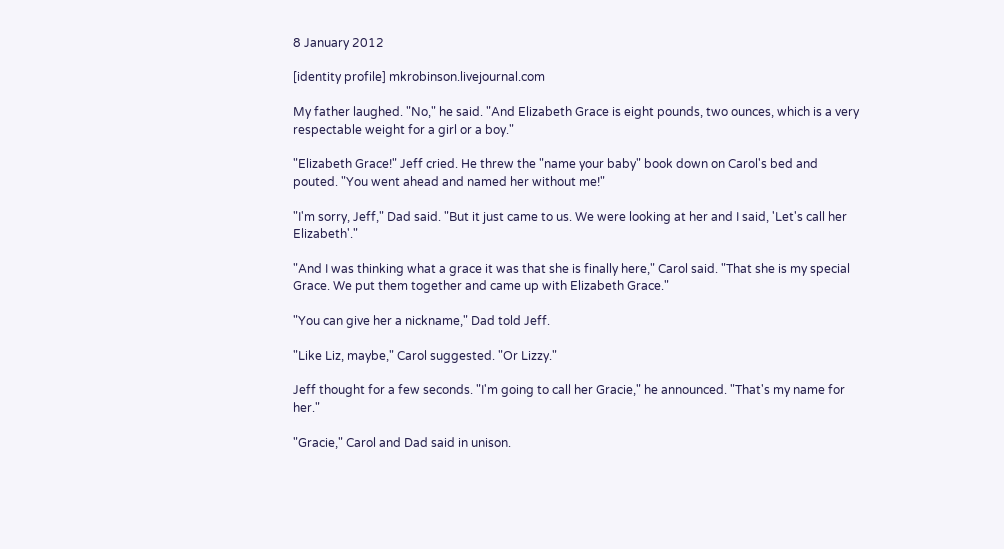8 January 2012

[identity profile] mkrobinson.livejournal.com

My father laughed. "No," he said. "And Elizabeth Grace is eight pounds, two ounces, which is a very respectable weight for a girl or a boy."

"Elizabeth Grace!" Jeff cried. He threw the "name your baby" book down on Carol's bed and pouted. "You went ahead and named her without me!"

"I'm sorry, Jeff," Dad said. "But it just came to us. We were looking at her and I said, 'Let's call her Elizabeth'."

"And I was thinking what a grace it was that she is finally here," Carol said. "That she is my special Grace. We put them together and came up with Elizabeth Grace."

"You can give her a nickname," Dad told Jeff.

"Like Liz, maybe," Carol suggested. "Or Lizzy."

Jeff thought for a few seconds. "I'm going to call her Gracie," he announced. "That's my name for her."

"Gracie," Carol and Dad said in unison.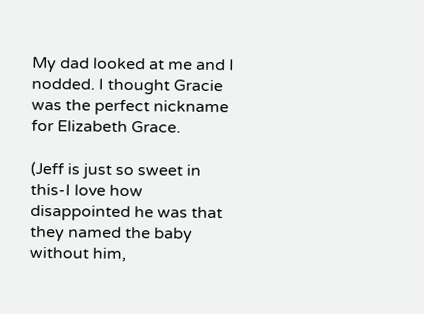My dad looked at me and I nodded. I thought Gracie was the perfect nickname for Elizabeth Grace.

(Jeff is just so sweet in this-I love how disappointed he was that they named the baby without him,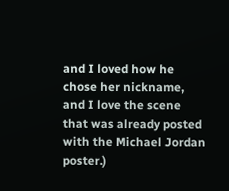and I loved how he chose her nickname, and I love the scene that was already posted with the Michael Jordan poster.)